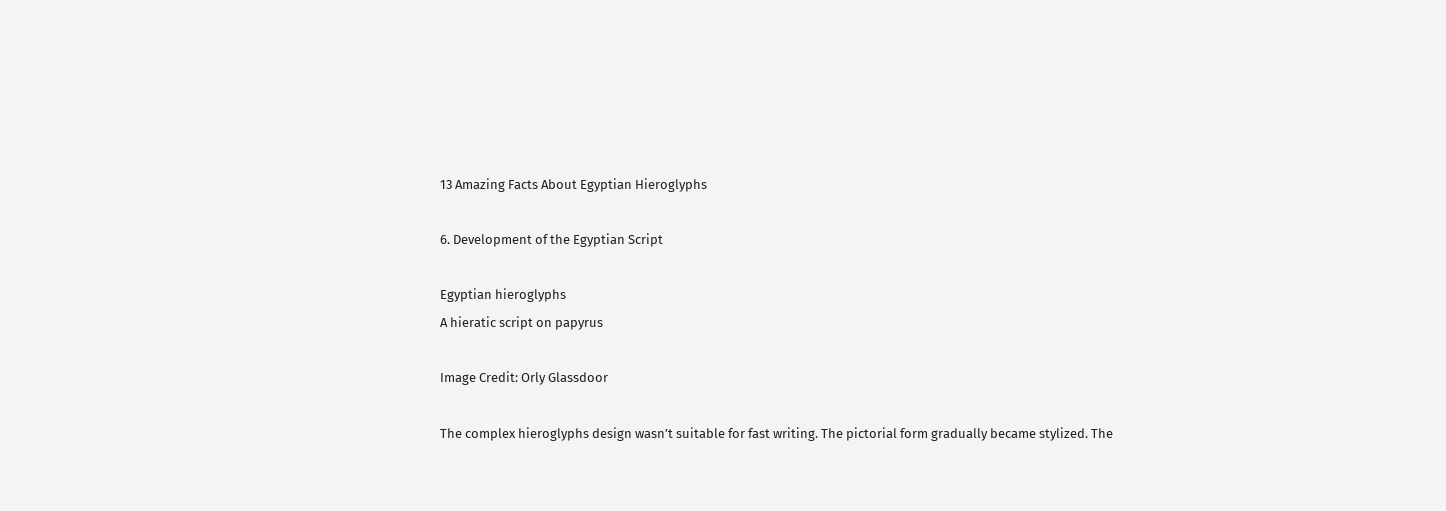13 Amazing Facts About Egyptian Hieroglyphs

6. Development of the Egyptian Script

Egyptian hieroglyphs
A hieratic script on papyrus

Image Credit: Orly Glassdoor

The complex hieroglyphs design wasn’t suitable for fast writing. The pictorial form gradually became stylized. The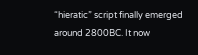“hieratic” script finally emerged around 2800BC. It now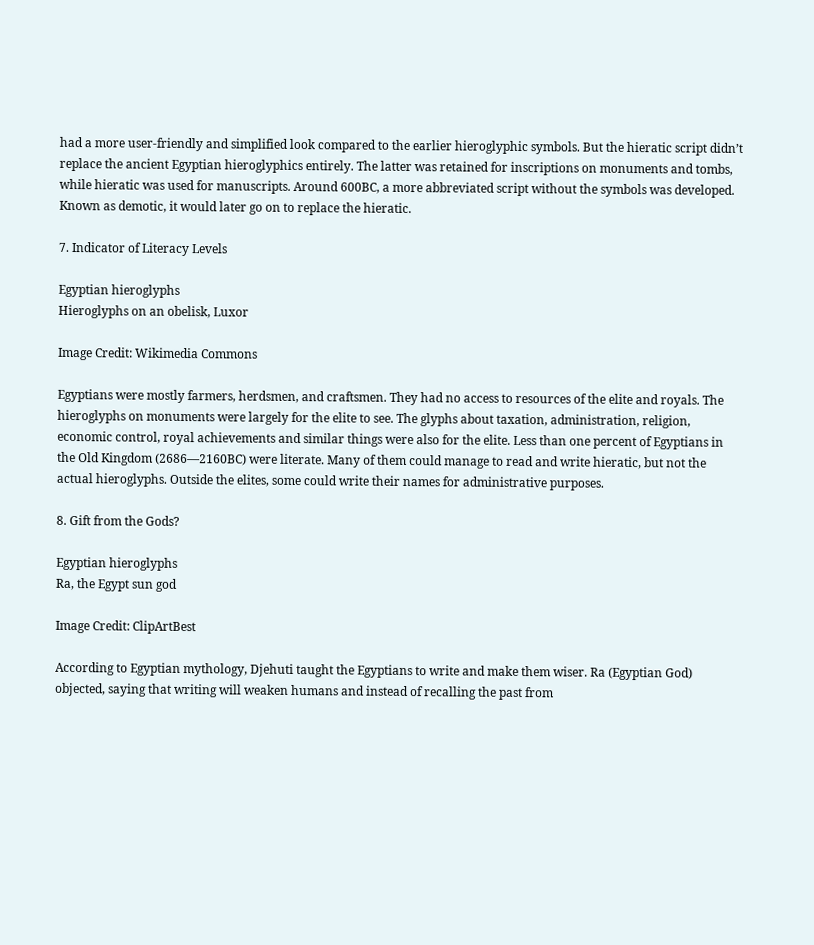had a more user-friendly and simplified look compared to the earlier hieroglyphic symbols. But the hieratic script didn’t replace the ancient Egyptian hieroglyphics entirely. The latter was retained for inscriptions on monuments and tombs, while hieratic was used for manuscripts. Around 600BC, a more abbreviated script without the symbols was developed. Known as demotic, it would later go on to replace the hieratic.

7. Indicator of Literacy Levels

Egyptian hieroglyphs
Hieroglyphs on an obelisk, Luxor

Image Credit: Wikimedia Commons

Egyptians were mostly farmers, herdsmen, and craftsmen. They had no access to resources of the elite and royals. The hieroglyphs on monuments were largely for the elite to see. The glyphs about taxation, administration, religion, economic control, royal achievements and similar things were also for the elite. Less than one percent of Egyptians in the Old Kingdom (2686—2160BC) were literate. Many of them could manage to read and write hieratic, but not the actual hieroglyphs. Outside the elites, some could write their names for administrative purposes.

8. Gift from the Gods?

Egyptian hieroglyphs
Ra, the Egypt sun god

Image Credit: ClipArtBest

According to Egyptian mythology, Djehuti taught the Egyptians to write and make them wiser. Ra (Egyptian God) objected, saying that writing will weaken humans and instead of recalling the past from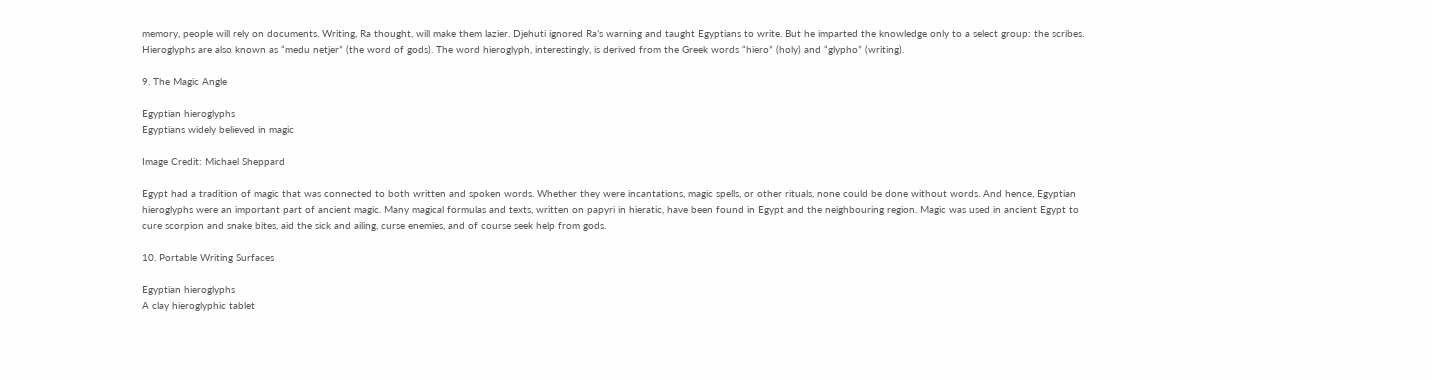memory, people will rely on documents. Writing, Ra thought, will make them lazier. Djehuti ignored Ra’s warning and taught Egyptians to write. But he imparted the knowledge only to a select group: the scribes. Hieroglyphs are also known as “medu netjer” (the word of gods). The word hieroglyph, interestingly, is derived from the Greek words “hiero” (holy) and “glypho” (writing).

9. The Magic Angle

Egyptian hieroglyphs
Egyptians widely believed in magic

Image Credit: Michael Sheppard

Egypt had a tradition of magic that was connected to both written and spoken words. Whether they were incantations, magic spells, or other rituals, none could be done without words. And hence, Egyptian hieroglyphs were an important part of ancient magic. Many magical formulas and texts, written on papyri in hieratic, have been found in Egypt and the neighbouring region. Magic was used in ancient Egypt to cure scorpion and snake bites, aid the sick and ailing, curse enemies, and of course seek help from gods.

10. Portable Writing Surfaces

Egyptian hieroglyphs
A clay hieroglyphic tablet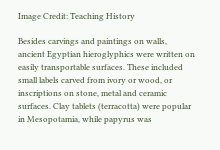Image Credit: Teaching History

Besides carvings and paintings on walls, ancient Egyptian hieroglyphics were written on easily transportable surfaces. These included small labels carved from ivory or wood, or inscriptions on stone, metal and ceramic surfaces. Clay tablets (terracotta) were popular in Mesopotamia, while papyrus was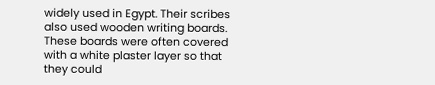widely used in Egypt. Their scribes also used wooden writing boards. These boards were often covered with a white plaster layer so that they could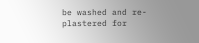be washed and re-plastered for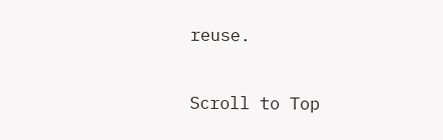reuse.

Scroll to Top